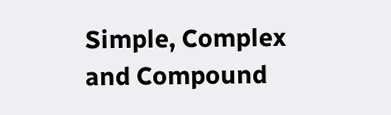Simple, Complex and Compound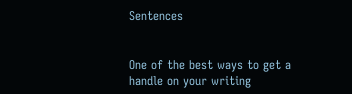Sentences


One of the best ways to get a handle on your writing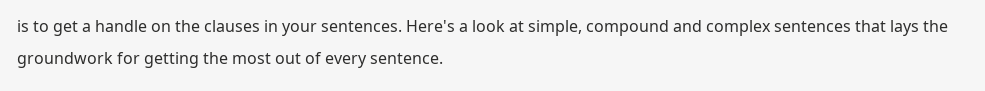is to get a handle on the clauses in your sentences. Here's a look at simple, compound and complex sentences that lays the groundwork for getting the most out of every sentence.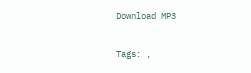Download MP3

Tags: ,